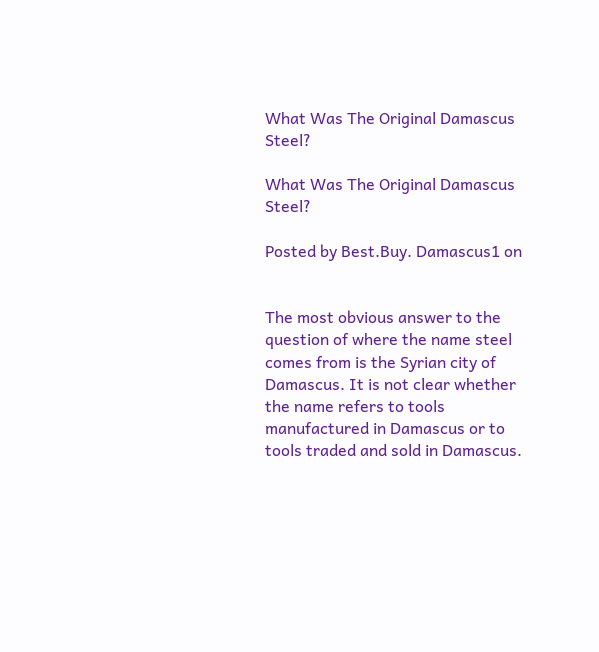What Was The Original Damascus Steel?

What Was The Original Damascus Steel?

Posted by Best.Buy. Damascus1 on


The most obvious answer to the question of where the name steel comes from is the Syrian city of Damascus. It is not clear whether the name refers to tools manufactured in Damascus or to tools traded and sold in Damascus.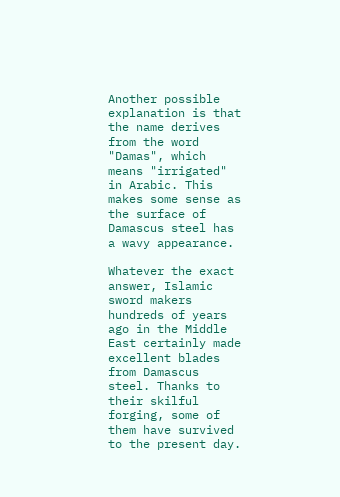Another possible explanation is that the name derives from the word "Damas", which means "irrigated" in Arabic. This makes some sense as the surface of Damascus steel has a wavy appearance.

Whatever the exact answer, Islamic sword makers hundreds of years ago in the Middle East certainly made excellent blades from Damascus steel. Thanks to their skilful forging, some of them have survived to the present day.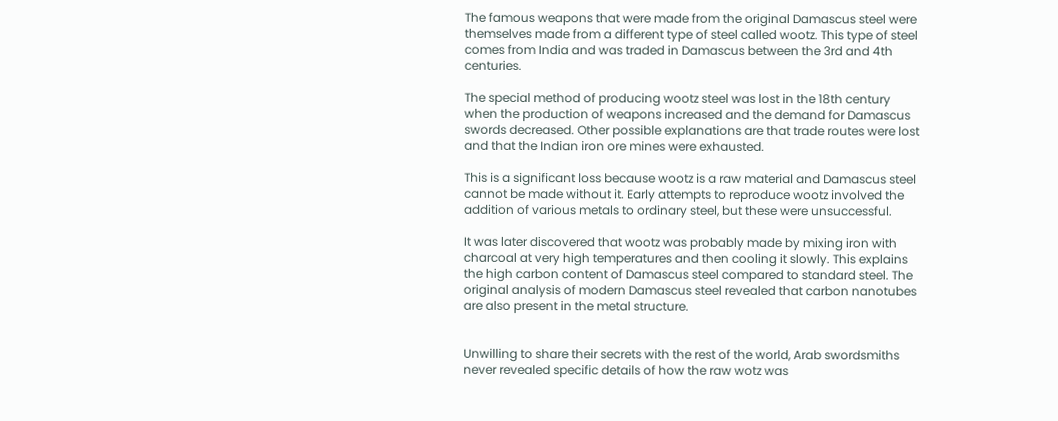The famous weapons that were made from the original Damascus steel were themselves made from a different type of steel called wootz. This type of steel comes from India and was traded in Damascus between the 3rd and 4th centuries.

The special method of producing wootz steel was lost in the 18th century when the production of weapons increased and the demand for Damascus swords decreased. Other possible explanations are that trade routes were lost and that the Indian iron ore mines were exhausted.

This is a significant loss because wootz is a raw material and Damascus steel cannot be made without it. Early attempts to reproduce wootz involved the addition of various metals to ordinary steel, but these were unsuccessful.

It was later discovered that wootz was probably made by mixing iron with charcoal at very high temperatures and then cooling it slowly. This explains the high carbon content of Damascus steel compared to standard steel. The original analysis of modern Damascus steel revealed that carbon nanotubes are also present in the metal structure.


Unwilling to share their secrets with the rest of the world, Arab swordsmiths never revealed specific details of how the raw wotz was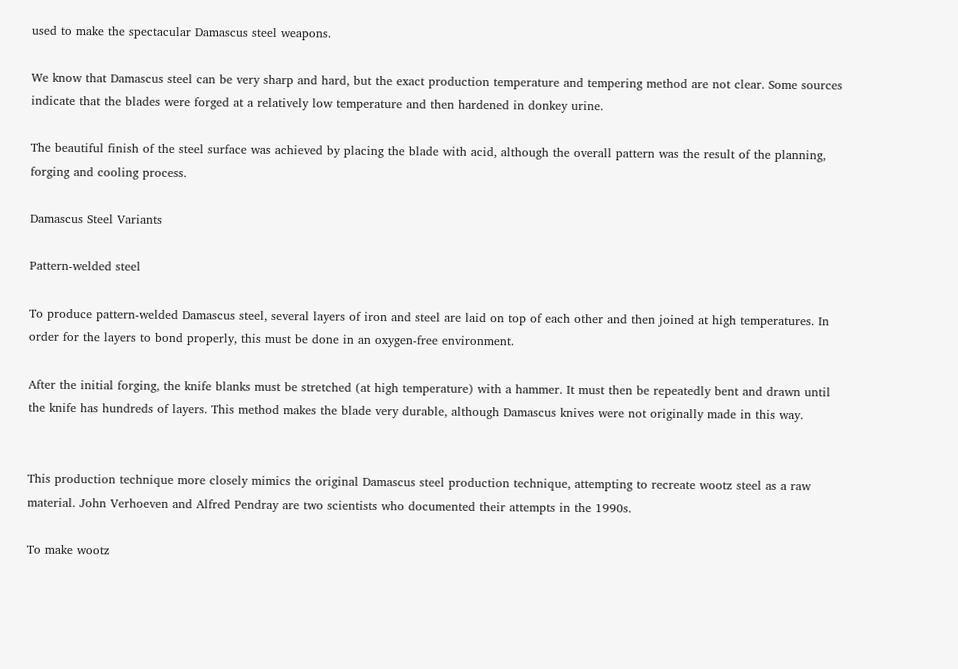used to make the spectacular Damascus steel weapons.

We know that Damascus steel can be very sharp and hard, but the exact production temperature and tempering method are not clear. Some sources indicate that the blades were forged at a relatively low temperature and then hardened in donkey urine.

The beautiful finish of the steel surface was achieved by placing the blade with acid, although the overall pattern was the result of the planning, forging and cooling process.

Damascus Steel Variants

Pattern-welded steel

To produce pattern-welded Damascus steel, several layers of iron and steel are laid on top of each other and then joined at high temperatures. In order for the layers to bond properly, this must be done in an oxygen-free environment.

After the initial forging, the knife blanks must be stretched (at high temperature) with a hammer. It must then be repeatedly bent and drawn until the knife has hundreds of layers. This method makes the blade very durable, although Damascus knives were not originally made in this way.


This production technique more closely mimics the original Damascus steel production technique, attempting to recreate wootz steel as a raw material. John Verhoeven and Alfred Pendray are two scientists who documented their attempts in the 1990s.

To make wootz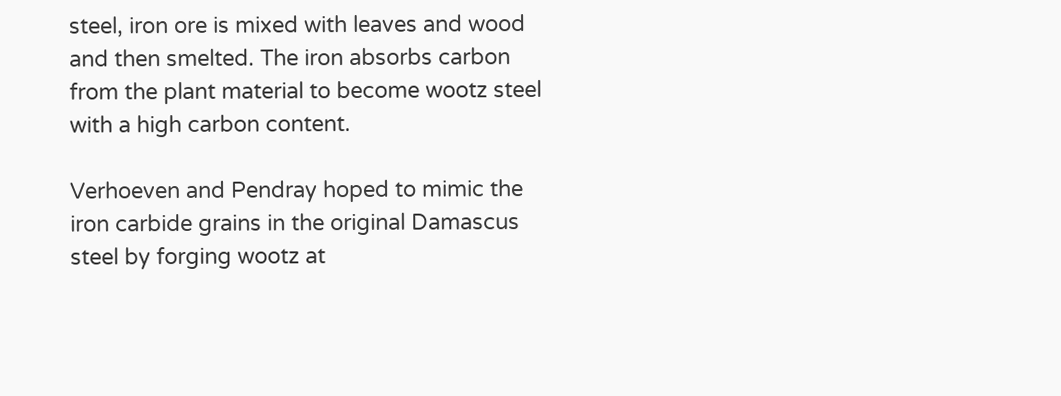steel, iron ore is mixed with leaves and wood and then smelted. The iron absorbs carbon from the plant material to become wootz steel with a high carbon content.

Verhoeven and Pendray hoped to mimic the iron carbide grains in the original Damascus steel by forging wootz at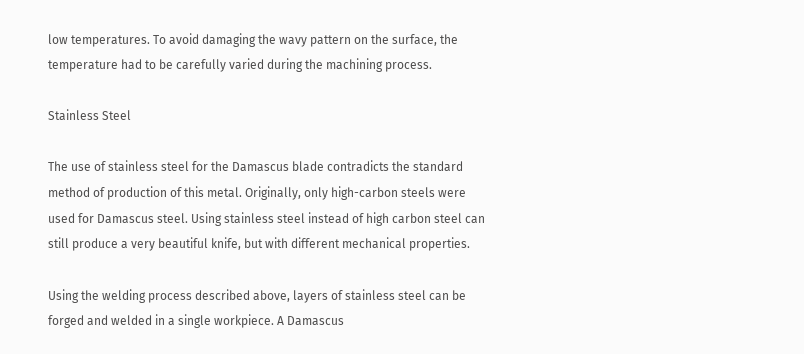low temperatures. To avoid damaging the wavy pattern on the surface, the temperature had to be carefully varied during the machining process.

Stainless Steel

The use of stainless steel for the Damascus blade contradicts the standard method of production of this metal. Originally, only high-carbon steels were used for Damascus steel. Using stainless steel instead of high carbon steel can still produce a very beautiful knife, but with different mechanical properties.

Using the welding process described above, layers of stainless steel can be forged and welded in a single workpiece. A Damascus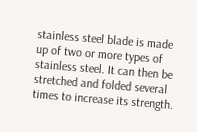stainless steel blade is made up of two or more types of stainless steel. It can then be stretched and folded several times to increase its strength.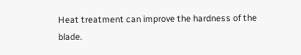Heat treatment can improve the hardness of the blade.